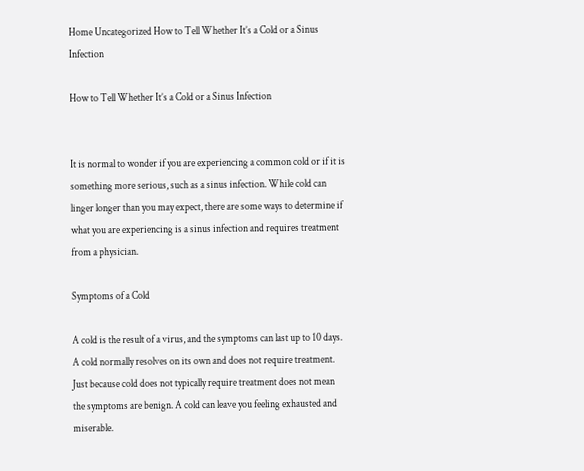Home Uncategorized How to Tell Whether It’s a Cold or a Sinus Infection

How to Tell Whether It’s a Cold or a Sinus Infection


It is normal to wonder if you are experiencing a common cold or if it is something more serious, such as a sinus infection. While cold can linger longer than you may expect, there are some ways to determine if what you are experiencing is a sinus infection and requires treatment from a physician.

Symptoms of a Cold

A cold is the result of a virus, and the symptoms can last up to 10 days. A cold normally resolves on its own and does not require treatment. Just because cold does not typically require treatment does not mean the symptoms are benign. A cold can leave you feeling exhausted and miserable.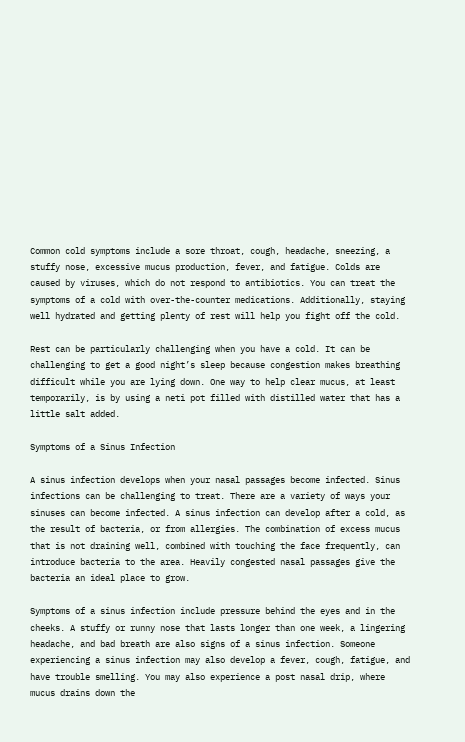Common cold symptoms include a sore throat, cough, headache, sneezing, a stuffy nose, excessive mucus production, fever, and fatigue. Colds are caused by viruses, which do not respond to antibiotics. You can treat the symptoms of a cold with over-the-counter medications. Additionally, staying well hydrated and getting plenty of rest will help you fight off the cold.

Rest can be particularly challenging when you have a cold. It can be challenging to get a good night’s sleep because congestion makes breathing difficult while you are lying down. One way to help clear mucus, at least temporarily, is by using a neti pot filled with distilled water that has a little salt added.

Symptoms of a Sinus Infection

A sinus infection develops when your nasal passages become infected. Sinus infections can be challenging to treat. There are a variety of ways your sinuses can become infected. A sinus infection can develop after a cold, as the result of bacteria, or from allergies. The combination of excess mucus that is not draining well, combined with touching the face frequently, can introduce bacteria to the area. Heavily congested nasal passages give the bacteria an ideal place to grow.

Symptoms of a sinus infection include pressure behind the eyes and in the cheeks. A stuffy or runny nose that lasts longer than one week, a lingering headache, and bad breath are also signs of a sinus infection. Someone experiencing a sinus infection may also develop a fever, cough, fatigue, and have trouble smelling. You may also experience a post nasal drip, where mucus drains down the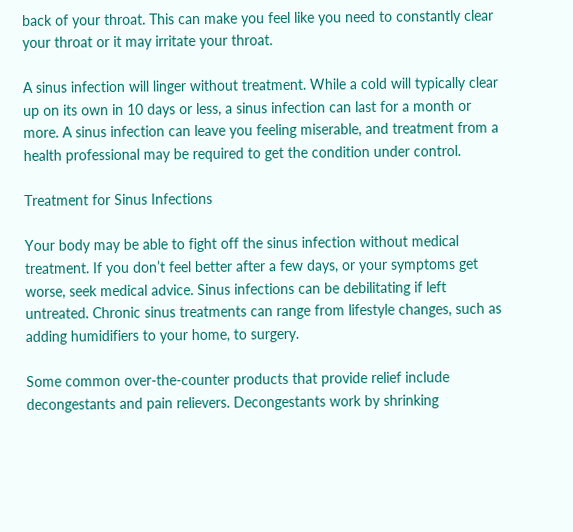back of your throat. This can make you feel like you need to constantly clear your throat or it may irritate your throat.

A sinus infection will linger without treatment. While a cold will typically clear up on its own in 10 days or less, a sinus infection can last for a month or more. A sinus infection can leave you feeling miserable, and treatment from a health professional may be required to get the condition under control.

Treatment for Sinus Infections

Your body may be able to fight off the sinus infection without medical treatment. If you don’t feel better after a few days, or your symptoms get worse, seek medical advice. Sinus infections can be debilitating if left untreated. Chronic sinus treatments can range from lifestyle changes, such as adding humidifiers to your home, to surgery.

Some common over-the-counter products that provide relief include decongestants and pain relievers. Decongestants work by shrinking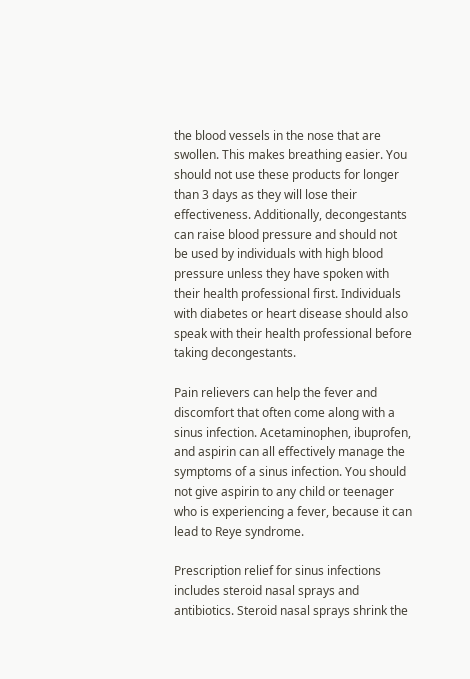the blood vessels in the nose that are swollen. This makes breathing easier. You should not use these products for longer than 3 days as they will lose their effectiveness. Additionally, decongestants can raise blood pressure and should not be used by individuals with high blood pressure unless they have spoken with their health professional first. Individuals with diabetes or heart disease should also speak with their health professional before taking decongestants.

Pain relievers can help the fever and discomfort that often come along with a sinus infection. Acetaminophen, ibuprofen, and aspirin can all effectively manage the symptoms of a sinus infection. You should not give aspirin to any child or teenager who is experiencing a fever, because it can lead to Reye syndrome.

Prescription relief for sinus infections includes steroid nasal sprays and antibiotics. Steroid nasal sprays shrink the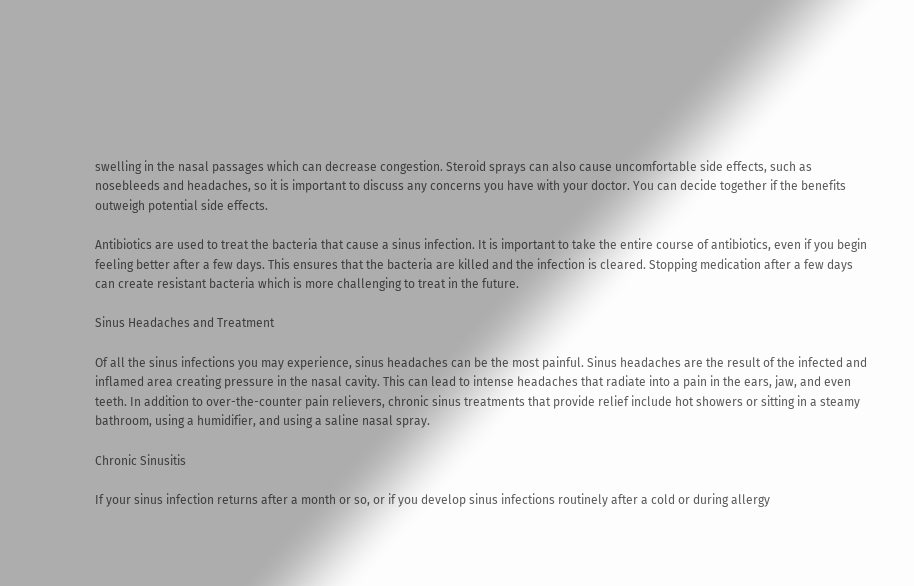swelling in the nasal passages which can decrease congestion. Steroid sprays can also cause uncomfortable side effects, such as nosebleeds and headaches, so it is important to discuss any concerns you have with your doctor. You can decide together if the benefits outweigh potential side effects.

Antibiotics are used to treat the bacteria that cause a sinus infection. It is important to take the entire course of antibiotics, even if you begin feeling better after a few days. This ensures that the bacteria are killed and the infection is cleared. Stopping medication after a few days can create resistant bacteria which is more challenging to treat in the future.

Sinus Headaches and Treatment

Of all the sinus infections you may experience, sinus headaches can be the most painful. Sinus headaches are the result of the infected and inflamed area creating pressure in the nasal cavity. This can lead to intense headaches that radiate into a pain in the ears, jaw, and even teeth. In addition to over-the-counter pain relievers, chronic sinus treatments that provide relief include hot showers or sitting in a steamy bathroom, using a humidifier, and using a saline nasal spray.

Chronic Sinusitis

If your sinus infection returns after a month or so, or if you develop sinus infections routinely after a cold or during allergy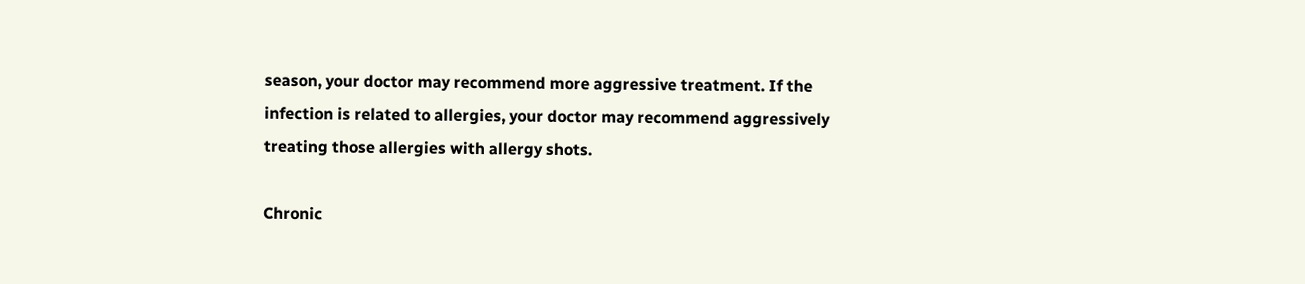season, your doctor may recommend more aggressive treatment. If the infection is related to allergies, your doctor may recommend aggressively treating those allergies with allergy shots.

Chronic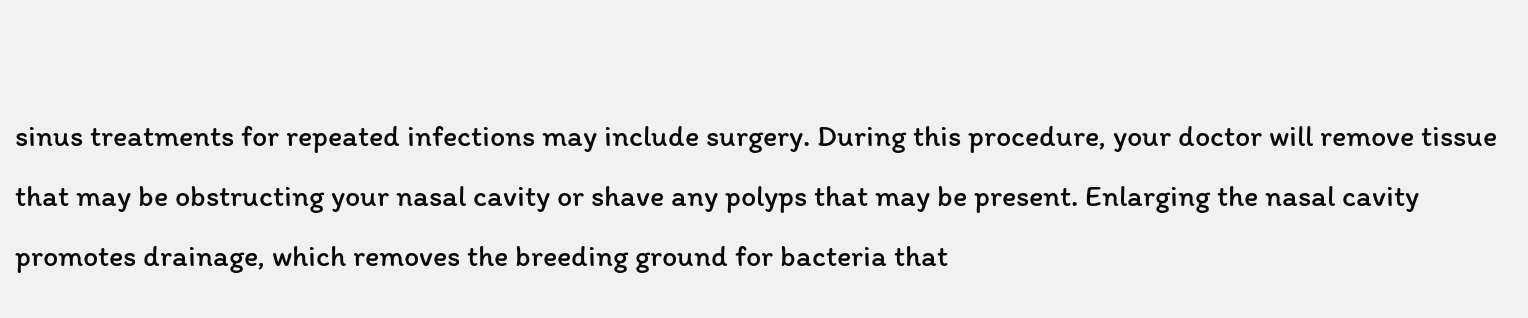sinus treatments for repeated infections may include surgery. During this procedure, your doctor will remove tissue that may be obstructing your nasal cavity or shave any polyps that may be present. Enlarging the nasal cavity promotes drainage, which removes the breeding ground for bacteria that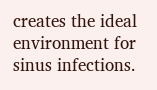creates the ideal environment for sinus infections.